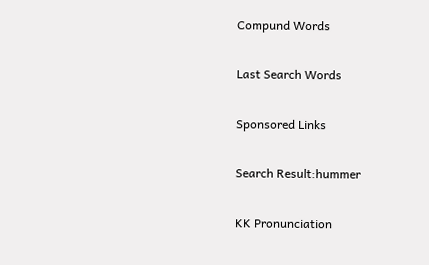Compund Words

Last Search Words

Sponsored Links

Search Result:hummer

KK Pronunciation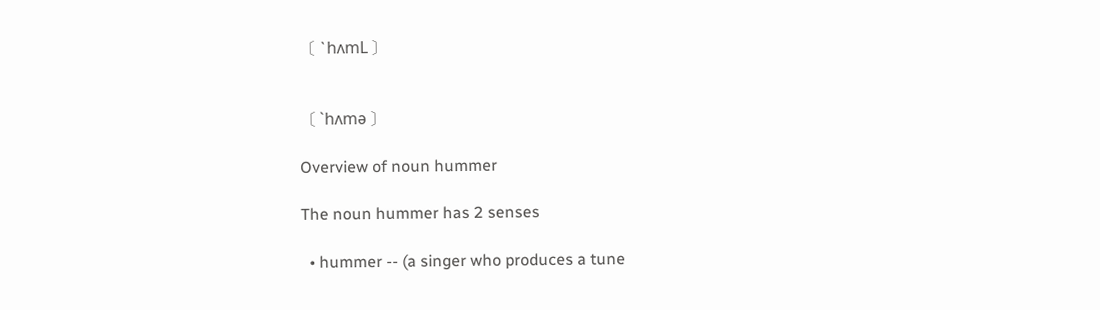〔 `hʌmL 〕


〔 ˋhʌmә 〕

Overview of noun hummer

The noun hummer has 2 senses

  • hummer -- (a singer who produces a tune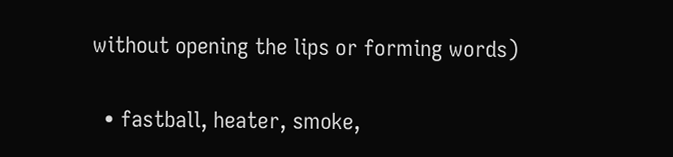without opening the lips or forming words)

  • fastball, heater, smoke,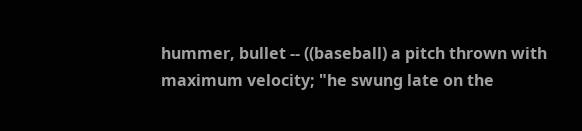hummer, bullet -- ((baseball) a pitch thrown with maximum velocity; "he swung late on the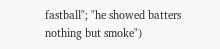fastball"; "he showed batters nothing but smoke")